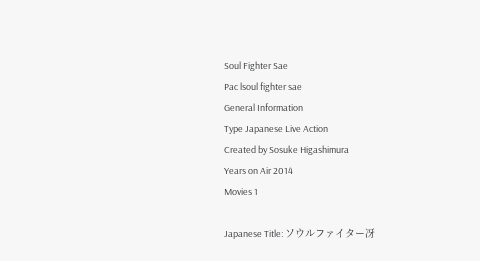Soul Fighter Sae
Pac lsoul fighter sae
General Information
Type Japanese Live Action
Created by Sosuke Higashimura
Years on Air 2014
Movies 1

Japanese Title: ソウルファイター冴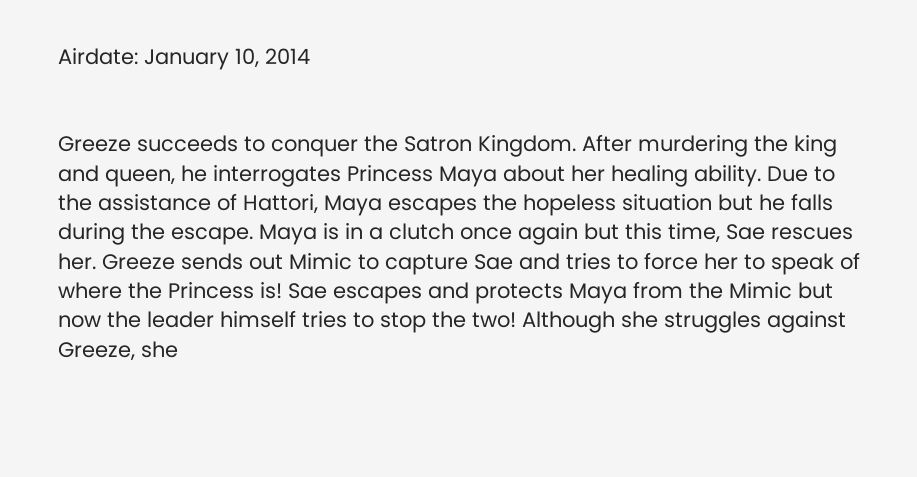Airdate: January 10, 2014


Greeze succeeds to conquer the Satron Kingdom. After murdering the king and queen, he interrogates Princess Maya about her healing ability. Due to the assistance of Hattori, Maya escapes the hopeless situation but he falls during the escape. Maya is in a clutch once again but this time, Sae rescues her. Greeze sends out Mimic to capture Sae and tries to force her to speak of where the Princess is! Sae escapes and protects Maya from the Mimic but now the leader himself tries to stop the two! Although she struggles against Greeze, she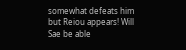somewhat defeats him but Reiou appears! Will Sae be able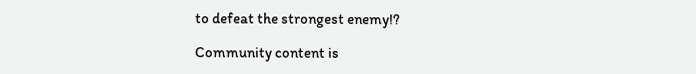to defeat the strongest enemy!?

Community content is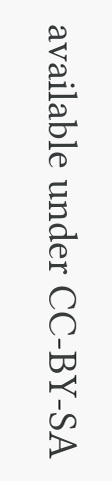available under CC-BY-SA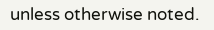unless otherwise noted.